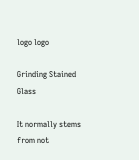logo logo

Grinding Stained Glass

It normally stems from not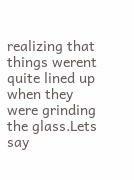realizing that things werent quite lined up when they were grinding the glass.Lets say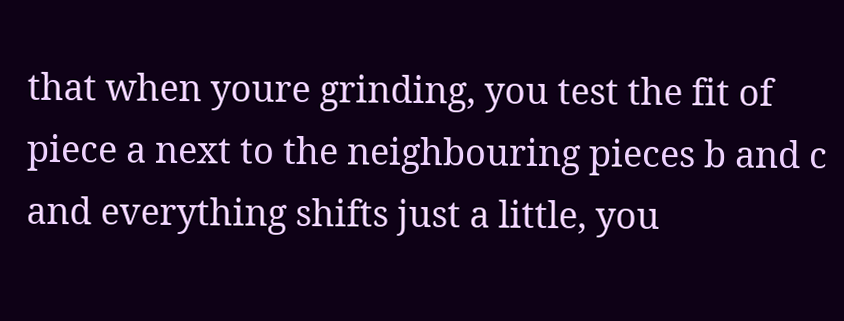that when youre grinding, you test the fit of piece a next to the neighbouring pieces b and c and everything shifts just a little, you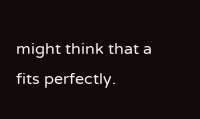might think that a fits perfectly.